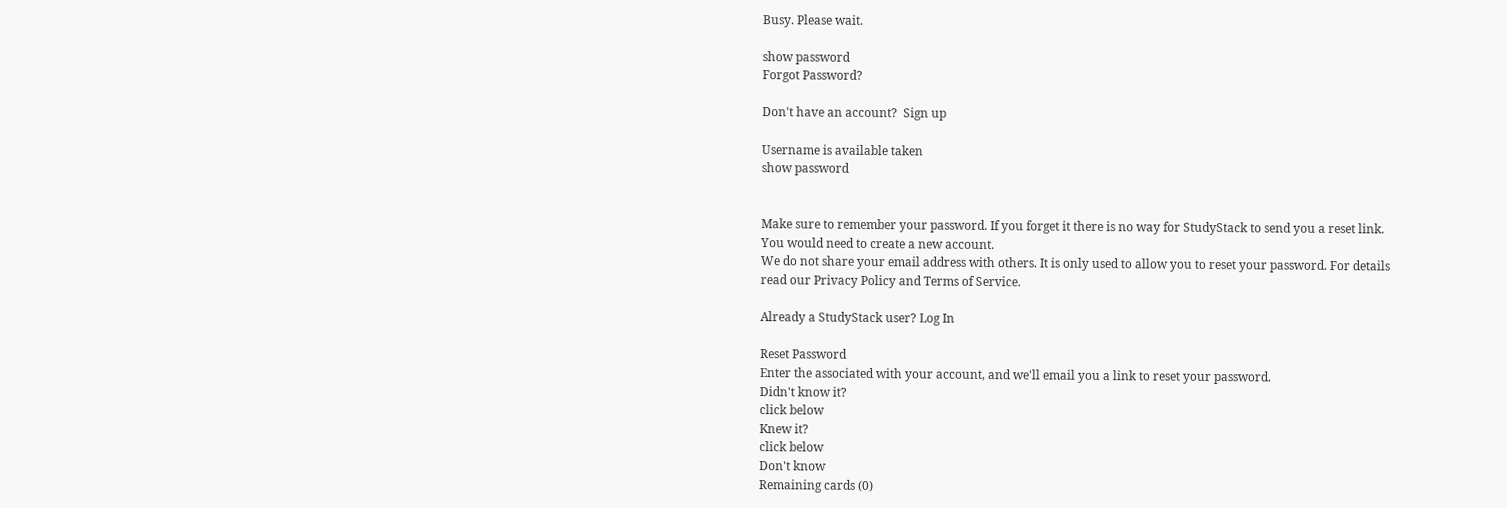Busy. Please wait.

show password
Forgot Password?

Don't have an account?  Sign up

Username is available taken
show password


Make sure to remember your password. If you forget it there is no way for StudyStack to send you a reset link. You would need to create a new account.
We do not share your email address with others. It is only used to allow you to reset your password. For details read our Privacy Policy and Terms of Service.

Already a StudyStack user? Log In

Reset Password
Enter the associated with your account, and we'll email you a link to reset your password.
Didn't know it?
click below
Knew it?
click below
Don't know
Remaining cards (0)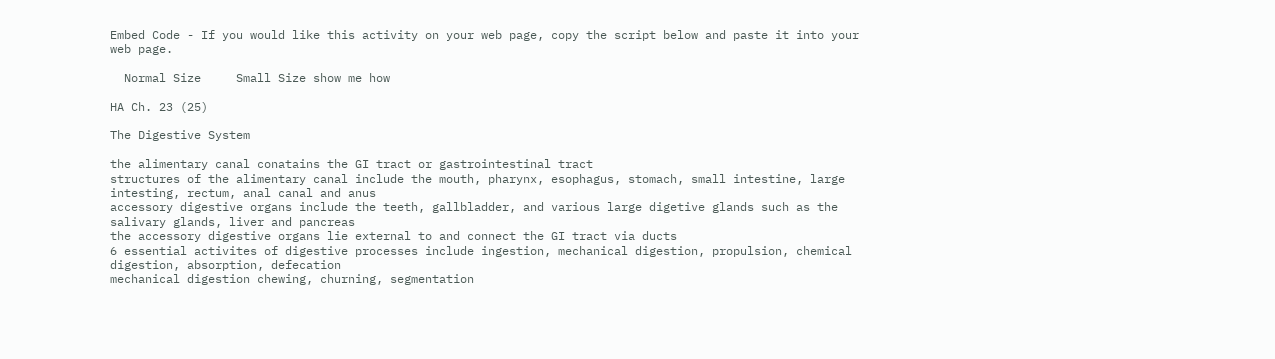Embed Code - If you would like this activity on your web page, copy the script below and paste it into your web page.

  Normal Size     Small Size show me how

HA Ch. 23 (25)

The Digestive System

the alimentary canal conatains the GI tract or gastrointestinal tract
structures of the alimentary canal include the mouth, pharynx, esophagus, stomach, small intestine, large intesting, rectum, anal canal and anus
accessory digestive organs include the teeth, gallbladder, and various large digetive glands such as the salivary glands, liver and pancreas
the accessory digestive organs lie external to and connect the GI tract via ducts
6 essential activites of digestive processes include ingestion, mechanical digestion, propulsion, chemical digestion, absorption, defecation
mechanical digestion chewing, churning, segmentation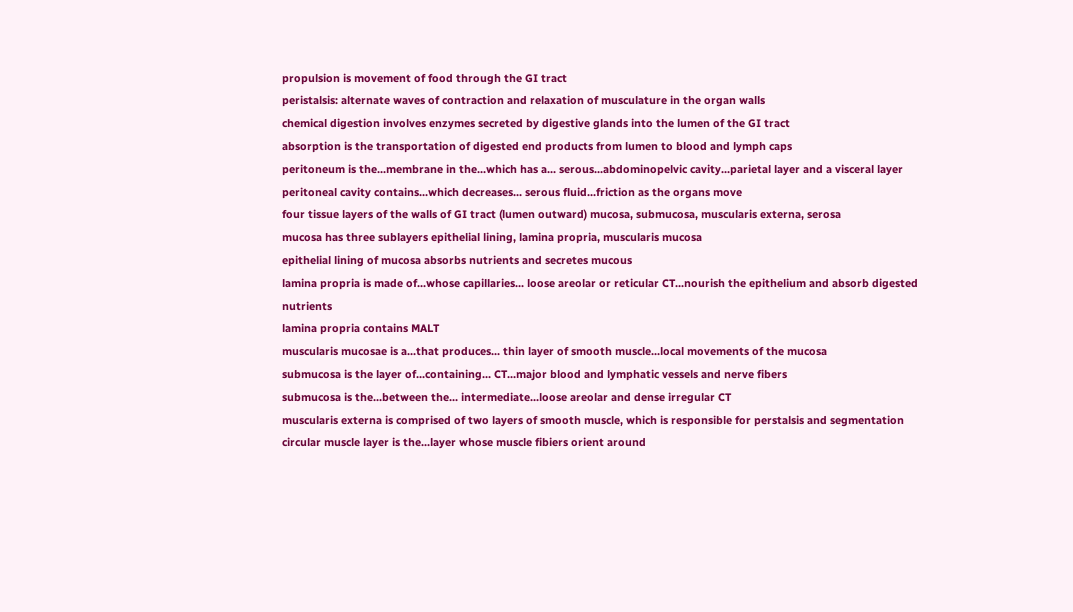propulsion is movement of food through the GI tract
peristalsis: alternate waves of contraction and relaxation of musculature in the organ walls
chemical digestion involves enzymes secreted by digestive glands into the lumen of the GI tract
absorption is the transportation of digested end products from lumen to blood and lymph caps
peritoneum is the...membrane in the...which has a... serous...abdominopelvic cavity...parietal layer and a visceral layer
peritoneal cavity contains...which decreases... serous fluid...friction as the organs move
four tissue layers of the walls of GI tract (lumen outward) mucosa, submucosa, muscularis externa, serosa
mucosa has three sublayers epithelial lining, lamina propria, muscularis mucosa
epithelial lining of mucosa absorbs nutrients and secretes mucous
lamina propria is made of...whose capillaries... loose areolar or reticular CT...nourish the epithelium and absorb digested nutrients
lamina propria contains MALT
muscularis mucosae is a...that produces... thin layer of smooth muscle...local movements of the mucosa
submucosa is the layer of...containing... CT...major blood and lymphatic vessels and nerve fibers
submucosa is the...between the... intermediate...loose areolar and dense irregular CT
muscularis externa is comprised of two layers of smooth muscle, which is responsible for perstalsis and segmentation
circular muscle layer is the...layer whose muscle fibiers orient around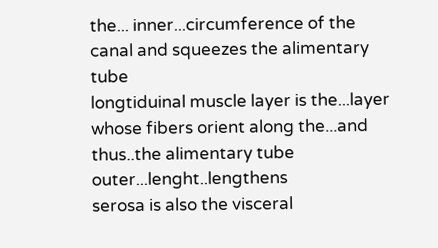the... inner...circumference of the canal and squeezes the alimentary tube
longtiduinal muscle layer is the...layer whose fibers orient along the...and thus..the alimentary tube outer...lenght..lengthens
serosa is also the visceral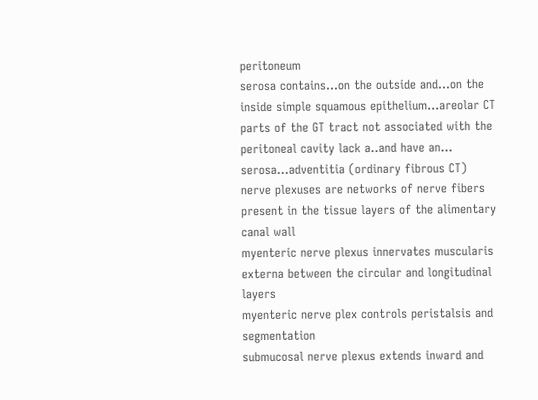peritoneum
serosa contains...on the outside and...on the inside simple squamous epithelium...areolar CT
parts of the GT tract not associated with the peritoneal cavity lack a..and have an... serosa...adventitia (ordinary fibrous CT)
nerve plexuses are networks of nerve fibers present in the tissue layers of the alimentary canal wall
myenteric nerve plexus innervates muscularis externa between the circular and longitudinal layers
myenteric nerve plex controls peristalsis and segmentation
submucosal nerve plexus extends inward and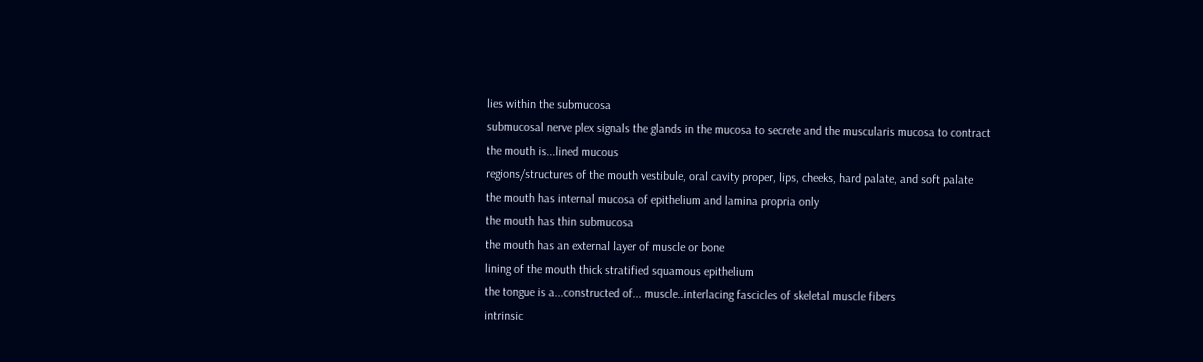lies within the submucosa
submucosal nerve plex signals the glands in the mucosa to secrete and the muscularis mucosa to contract
the mouth is...lined mucous
regions/structures of the mouth vestibule, oral cavity proper, lips, cheeks, hard palate, and soft palate
the mouth has internal mucosa of epithelium and lamina propria only
the mouth has thin submucosa
the mouth has an external layer of muscle or bone
lining of the mouth thick stratified squamous epithelium
the tongue is a...constructed of... muscle..interlacing fascicles of skeletal muscle fibers
intrinsic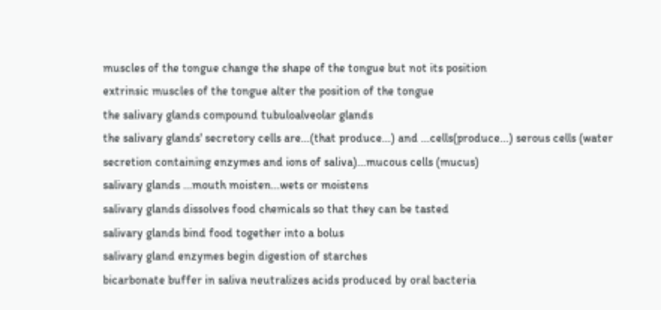muscles of the tongue change the shape of the tongue but not its position
extrinsic muscles of the tongue alter the position of the tongue
the salivary glands compound tubuloalveolar glands
the salivary glands' secretory cells are...(that produce...) and ...cells(produce...) serous cells (water secretion containing enzymes and ions of saliva)...mucous cells (mucus)
salivary glands ...mouth moisten...wets or moistens
salivary glands dissolves food chemicals so that they can be tasted
salivary glands bind food together into a bolus
salivary gland enzymes begin digestion of starches
bicarbonate buffer in saliva neutralizes acids produced by oral bacteria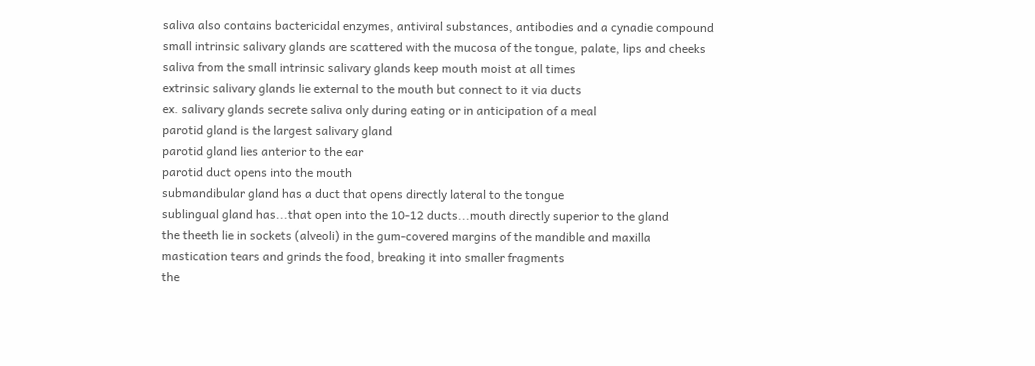saliva also contains bactericidal enzymes, antiviral substances, antibodies and a cynadie compound
small intrinsic salivary glands are scattered with the mucosa of the tongue, palate, lips and cheeks
saliva from the small intrinsic salivary glands keep mouth moist at all times
extrinsic salivary glands lie external to the mouth but connect to it via ducts
ex. salivary glands secrete saliva only during eating or in anticipation of a meal
parotid gland is the largest salivary gland
parotid gland lies anterior to the ear
parotid duct opens into the mouth
submandibular gland has a duct that opens directly lateral to the tongue
sublingual gland has...that open into the 10-12 ducts...mouth directly superior to the gland
the theeth lie in sockets (alveoli) in the gum-covered margins of the mandible and maxilla
mastication tears and grinds the food, breaking it into smaller fragments
the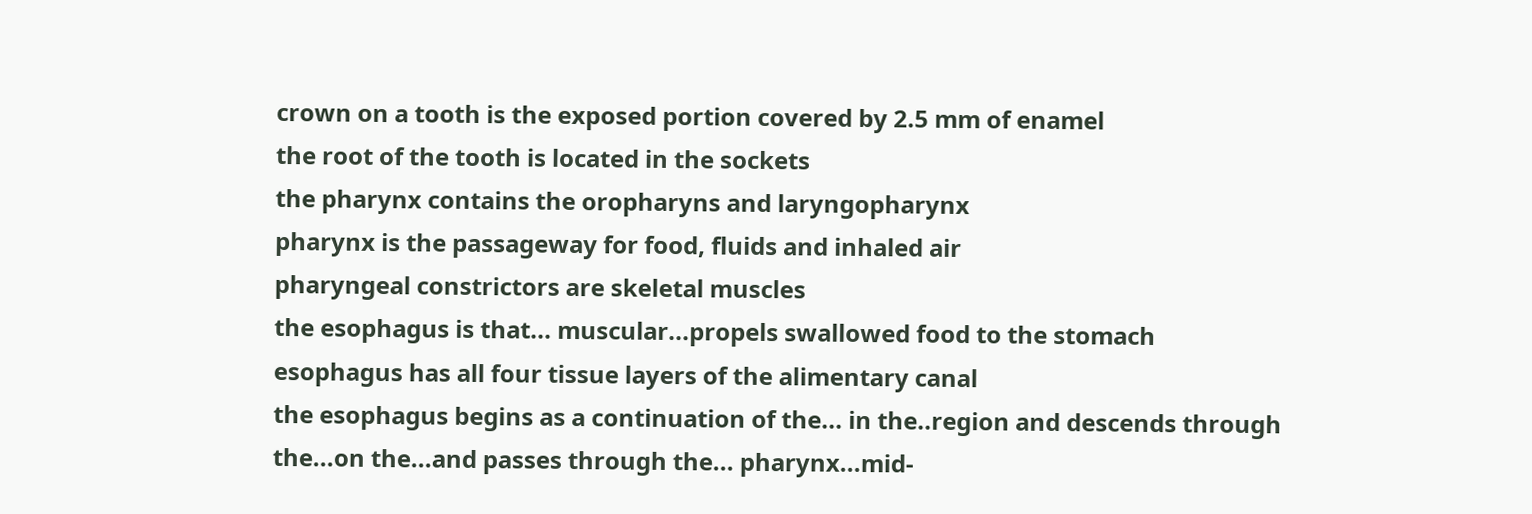crown on a tooth is the exposed portion covered by 2.5 mm of enamel
the root of the tooth is located in the sockets
the pharynx contains the oropharyns and laryngopharynx
pharynx is the passageway for food, fluids and inhaled air
pharyngeal constrictors are skeletal muscles
the esophagus is that... muscular...propels swallowed food to the stomach
esophagus has all four tissue layers of the alimentary canal
the esophagus begins as a continuation of the... in the..region and descends through the...on the...and passes through the... pharynx...mid-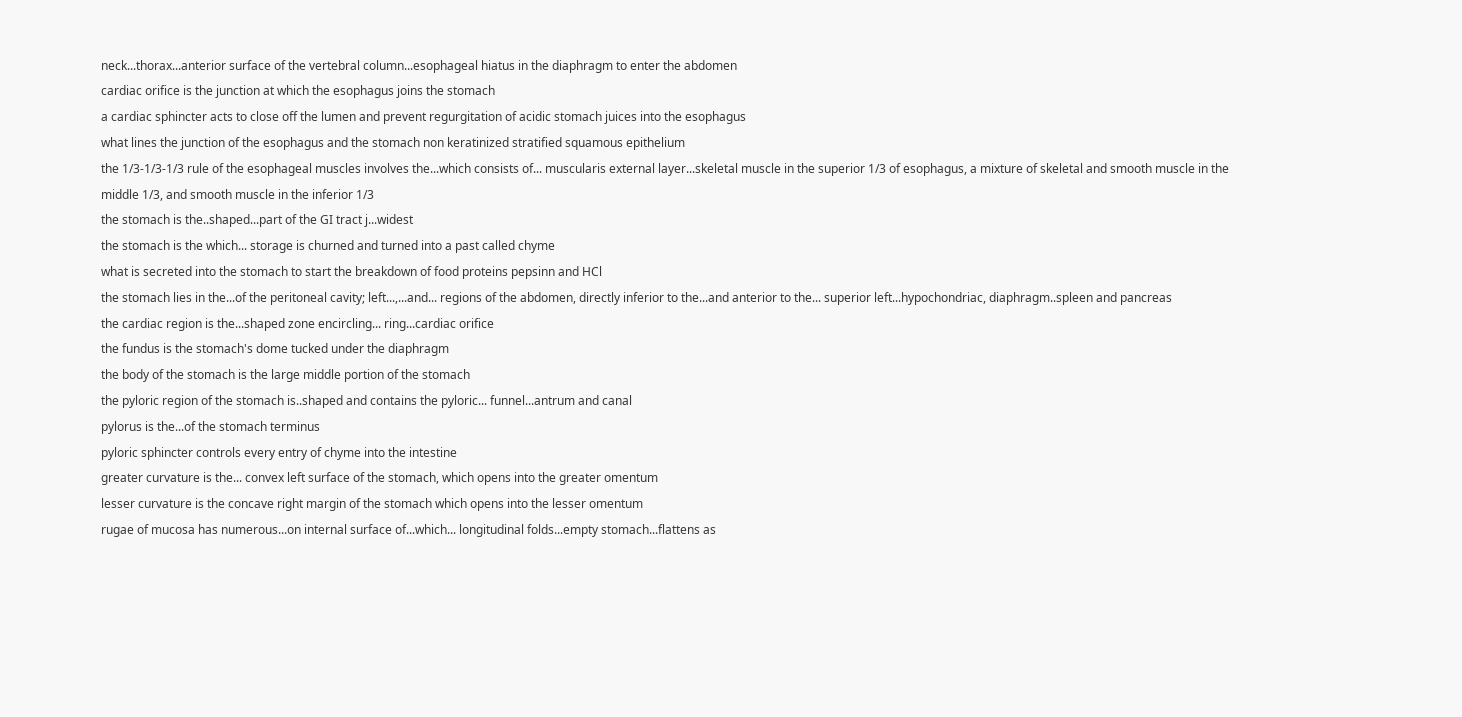neck...thorax...anterior surface of the vertebral column...esophageal hiatus in the diaphragm to enter the abdomen
cardiac orifice is the junction at which the esophagus joins the stomach
a cardiac sphincter acts to close off the lumen and prevent regurgitation of acidic stomach juices into the esophagus
what lines the junction of the esophagus and the stomach non keratinized stratified squamous epithelium
the 1/3-1/3-1/3 rule of the esophageal muscles involves the...which consists of... muscularis external layer...skeletal muscle in the superior 1/3 of esophagus, a mixture of skeletal and smooth muscle in the middle 1/3, and smooth muscle in the inferior 1/3
the stomach is the..shaped...part of the GI tract j...widest
the stomach is the which... storage is churned and turned into a past called chyme
what is secreted into the stomach to start the breakdown of food proteins pepsinn and HCl
the stomach lies in the...of the peritoneal cavity; left...,...and... regions of the abdomen, directly inferior to the...and anterior to the... superior left...hypochondriac, diaphragm..spleen and pancreas
the cardiac region is the...shaped zone encircling... ring...cardiac orifice
the fundus is the stomach's dome tucked under the diaphragm
the body of the stomach is the large middle portion of the stomach
the pyloric region of the stomach is..shaped and contains the pyloric... funnel...antrum and canal
pylorus is the...of the stomach terminus
pyloric sphincter controls every entry of chyme into the intestine
greater curvature is the... convex left surface of the stomach, which opens into the greater omentum
lesser curvature is the concave right margin of the stomach which opens into the lesser omentum
rugae of mucosa has numerous...on internal surface of...which... longitudinal folds...empty stomach...flattens as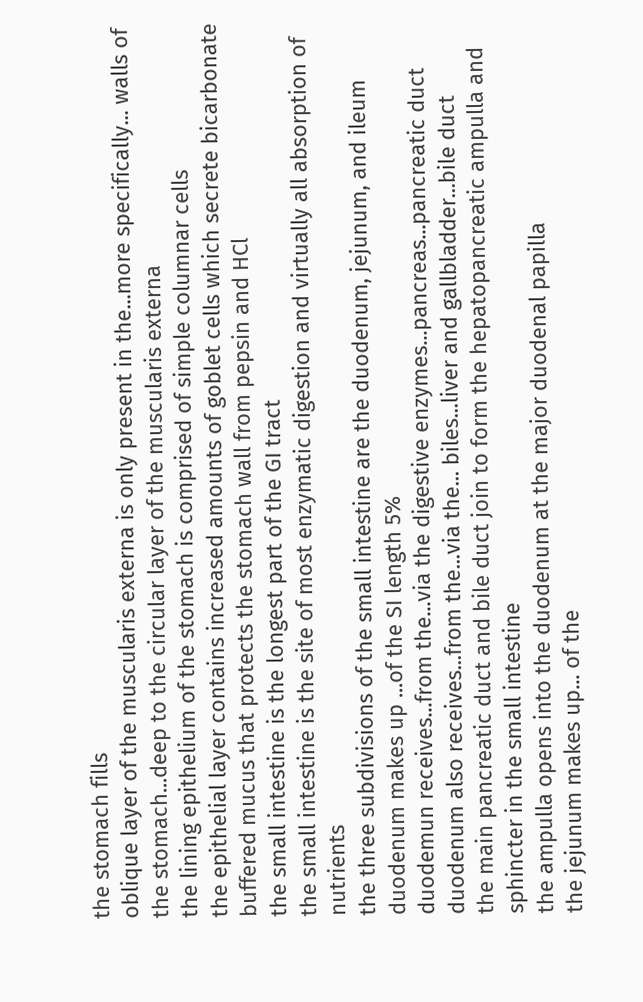the stomach fills
oblique layer of the muscularis externa is only present in the...more specifically... walls of the stomach...deep to the circular layer of the muscularis externa
the lining epithelium of the stomach is comprised of simple columnar cells
the epithelial layer contains increased amounts of goblet cells which secrete bicarbonate buffered mucus that protects the stomach wall from pepsin and HCl
the small intestine is the longest part of the GI tract
the small intestine is the site of most enzymatic digestion and virtually all absorption of nutrients
the three subdivisions of the small intestine are the duodenum, jejunum, and ileum
duodenum makes up ...of the SI length 5%
duodemun receives...from the...via the digestive enzymes...pancreas...pancreatic duct
duodenum also receives...from the...via the... biles...liver and gallbladder...bile duct
the main pancreatic duct and bile duct join to form the hepatopancreatic ampulla and sphincter in the small intestine
the ampulla opens into the duodenum at the major duodenal papilla
the jejunum makes up... of the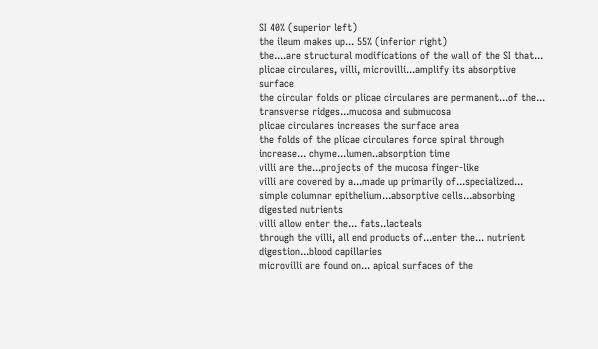SI 40% (superior left)
the ileum makes up... 55% (inferior right)
the....are structural modifications of the wall of the SI that... plicae circulares, villi, microvilli...amplify its absorptive surface
the circular folds or plicae circulares are permanent...of the... transverse ridges...mucosa and submucosa
plicae circulares increases the surface area
the folds of the plicae circulares force spiral through increase... chyme...lumen..absorption time
villi are the...projects of the mucosa finger-like
villi are covered by a...made up primarily of...specialized... simple columnar epithelium...absorptive cells...absorbing digested nutrients
villi allow enter the... fats..lacteals
through the villi, all end products of...enter the... nutrient digestion...blood capillaries
microvilli are found on... apical surfaces of the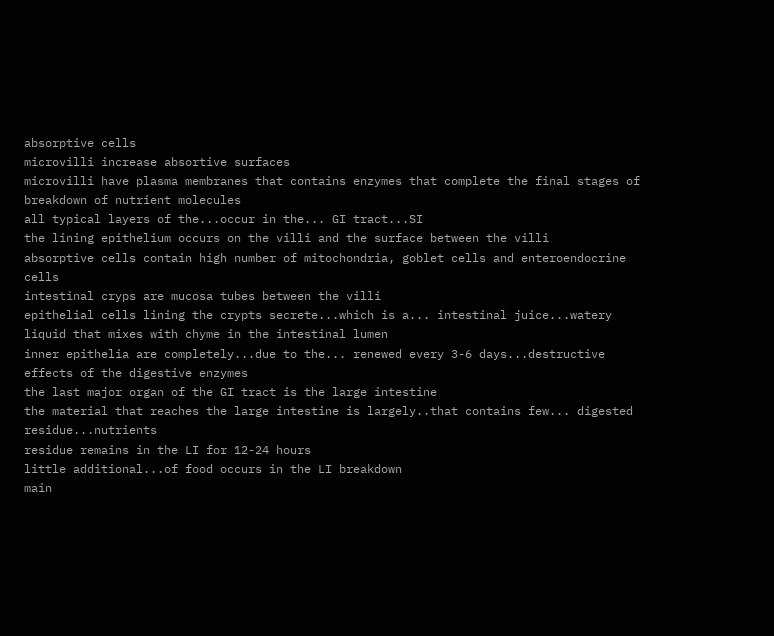absorptive cells
microvilli increase absortive surfaces
microvilli have plasma membranes that contains enzymes that complete the final stages of breakdown of nutrient molecules
all typical layers of the...occur in the... GI tract...SI
the lining epithelium occurs on the villi and the surface between the villi
absorptive cells contain high number of mitochondria, goblet cells and enteroendocrine cells
intestinal cryps are mucosa tubes between the villi
epithelial cells lining the crypts secrete...which is a... intestinal juice...watery liquid that mixes with chyme in the intestinal lumen
inner epithelia are completely...due to the... renewed every 3-6 days...destructive effects of the digestive enzymes
the last major organ of the GI tract is the large intestine
the material that reaches the large intestine is largely..that contains few... digested residue...nutrients
residue remains in the LI for 12-24 hours
little additional...of food occurs in the LI breakdown
main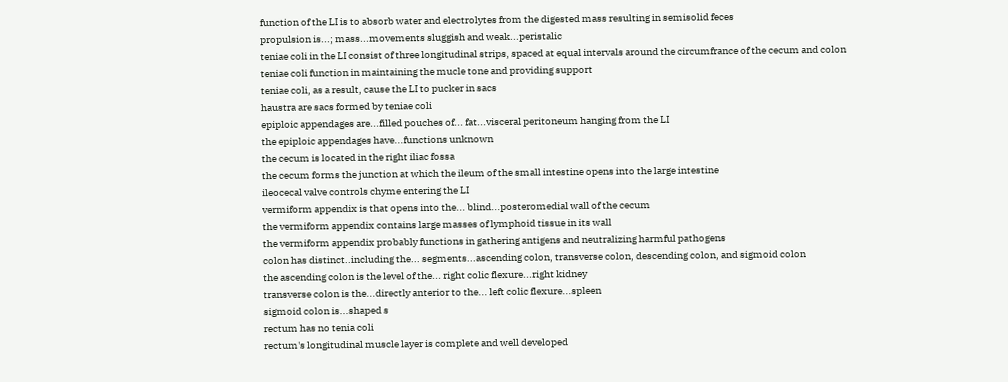function of the LI is to absorb water and electrolytes from the digested mass resulting in semisolid feces
propulsion is...; mass...movements sluggish and weak...peristalic
teniae coli in the LI consist of three longitudinal strips, spaced at equal intervals around the circumfrance of the cecum and colon
teniae coli function in maintaining the mucle tone and providing support
teniae coli, as a result, cause the LI to pucker in sacs
haustra are sacs formed by teniae coli
epiploic appendages are...filled pouches of... fat...visceral peritoneum hanging from the LI
the epiploic appendages have...functions unknown
the cecum is located in the right iliac fossa
the cecum forms the junction at which the ileum of the small intestine opens into the large intestine
ileocecal valve controls chyme entering the LI
vermiform appendix is that opens into the... blind...posteromedial wall of the cecum
the vermiform appendix contains large masses of lymphoid tissue in its wall
the vermiform appendix probably functions in gathering antigens and neutralizing harmful pathogens
colon has distinct..including the... segments...ascending colon, transverse colon, descending colon, and sigmoid colon
the ascending colon is the level of the... right colic flexure...right kidney
transverse colon is the...directly anterior to the... left colic flexure...spleen
sigmoid colon is...shaped s
rectum has no tenia coli
rectum's longitudinal muscle layer is complete and well developed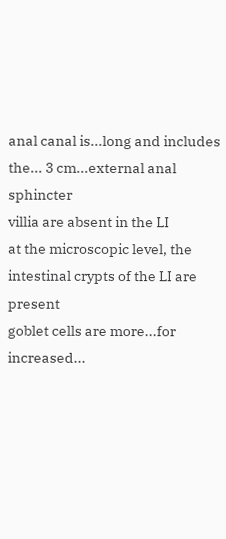anal canal is...long and includes the... 3 cm...external anal sphincter
villia are absent in the LI
at the microscopic level, the intestinal crypts of the LI are present
goblet cells are more...for increased...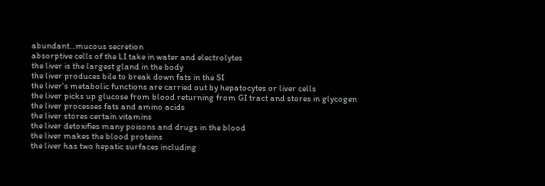abundant...mucous secretion
absorptive cells of the LI take in water and electrolytes
the liver is the largest gland in the body
the liver produces bile to break down fats in the SI
the liver's metabolic functions are carried out by hepatocytes or liver cells
the liver picks up glucose from blood returning from GI tract and stores in glycogen
the liver processes fats and amino acids
the liver stores certain vitamins
the liver detoxifies many poisons and drugs in the blood
the liver makes the blood proteins
the liver has two hepatic surfaces including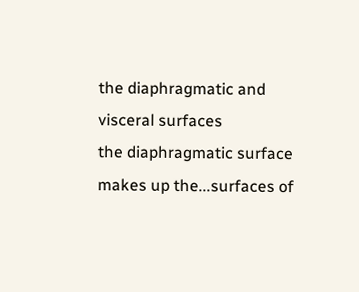the diaphragmatic and visceral surfaces
the diaphragmatic surface makes up the...surfaces of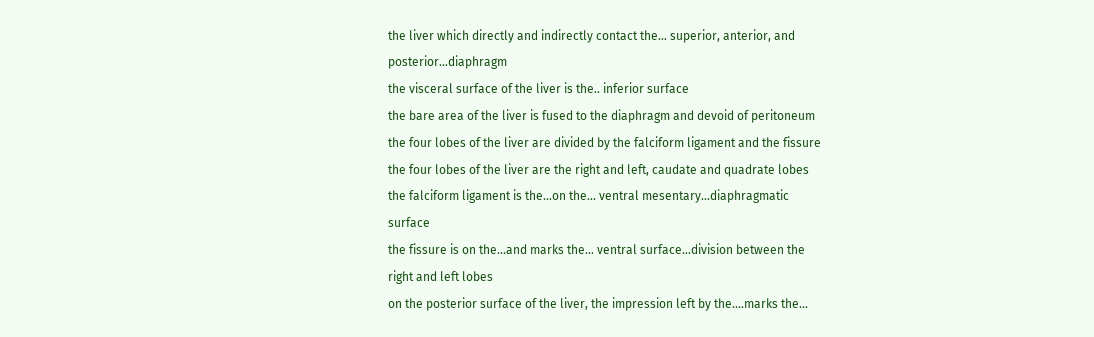the liver which directly and indirectly contact the... superior, anterior, and posterior...diaphragm
the visceral surface of the liver is the.. inferior surface
the bare area of the liver is fused to the diaphragm and devoid of peritoneum
the four lobes of the liver are divided by the falciform ligament and the fissure
the four lobes of the liver are the right and left, caudate and quadrate lobes
the falciform ligament is the...on the... ventral mesentary...diaphragmatic surface
the fissure is on the...and marks the... ventral surface...division between the right and left lobes
on the posterior surface of the liver, the impression left by the....marks the...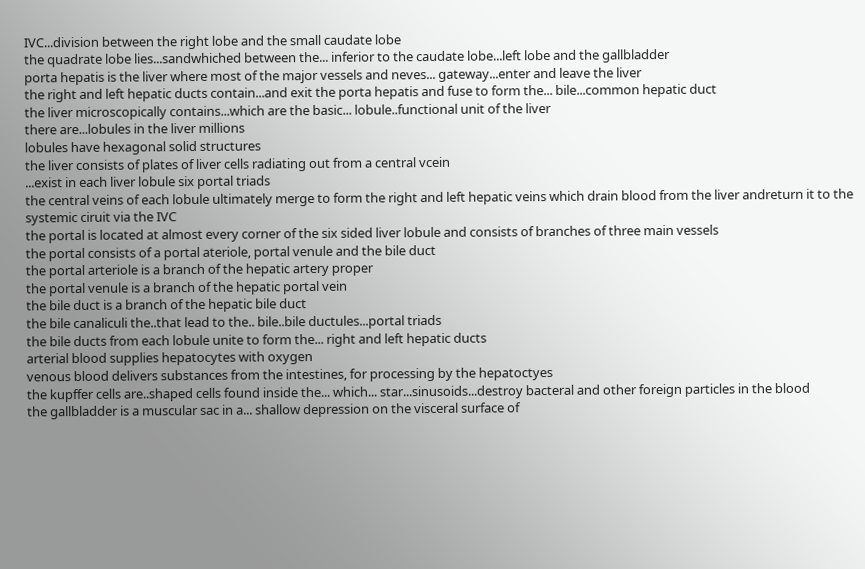IVC...division between the right lobe and the small caudate lobe
the quadrate lobe lies...sandwhiched between the... inferior to the caudate lobe...left lobe and the gallbladder
porta hepatis is the liver where most of the major vessels and neves... gateway...enter and leave the liver
the right and left hepatic ducts contain...and exit the porta hepatis and fuse to form the... bile...common hepatic duct
the liver microscopically contains...which are the basic... lobule..functional unit of the liver
there are...lobules in the liver millions
lobules have hexagonal solid structures
the liver consists of plates of liver cells radiating out from a central vcein
...exist in each liver lobule six portal triads
the central veins of each lobule ultimately merge to form the right and left hepatic veins which drain blood from the liver andreturn it to the systemic ciruit via the IVC
the portal is located at almost every corner of the six sided liver lobule and consists of branches of three main vessels
the portal consists of a portal ateriole, portal venule and the bile duct
the portal arteriole is a branch of the hepatic artery proper
the portal venule is a branch of the hepatic portal vein
the bile duct is a branch of the hepatic bile duct
the bile canaliculi the..that lead to the.. bile..bile ductules...portal triads
the bile ducts from each lobule unite to form the... right and left hepatic ducts
arterial blood supplies hepatocytes with oxygen
venous blood delivers substances from the intestines, for processing by the hepatoctyes
the kupffer cells are..shaped cells found inside the... which... star...sinusoids...destroy bacteral and other foreign particles in the blood
the gallbladder is a muscular sac in a... shallow depression on the visceral surface of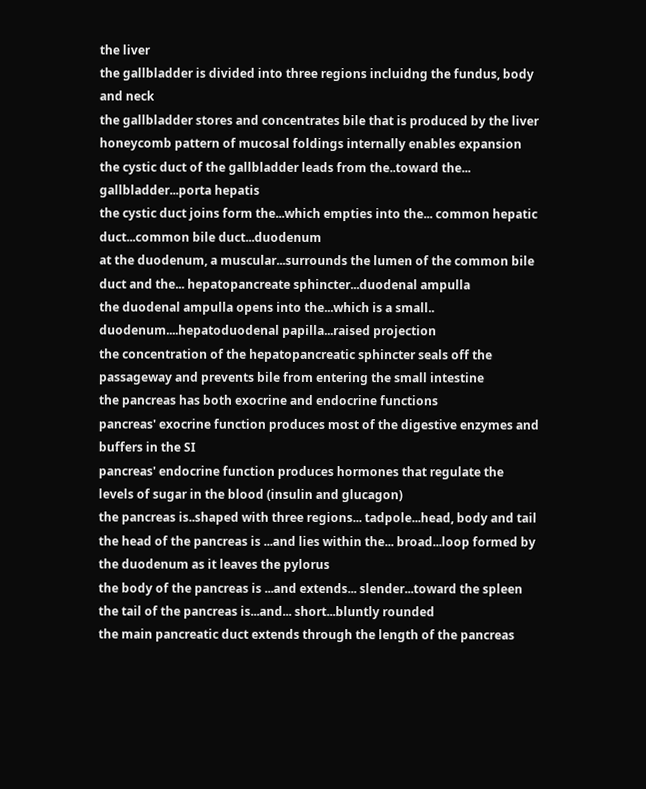the liver
the gallbladder is divided into three regions incluidng the fundus, body and neck
the gallbladder stores and concentrates bile that is produced by the liver
honeycomb pattern of mucosal foldings internally enables expansion
the cystic duct of the gallbladder leads from the..toward the... gallbladder...porta hepatis
the cystic duct joins form the...which empties into the... common hepatic duct...common bile duct...duodenum
at the duodenum, a muscular...surrounds the lumen of the common bile duct and the... hepatopancreate sphincter...duodenal ampulla
the duodenal ampulla opens into the...which is a small.. duodenum....hepatoduodenal papilla...raised projection
the concentration of the hepatopancreatic sphincter seals off the passageway and prevents bile from entering the small intestine
the pancreas has both exocrine and endocrine functions
pancreas' exocrine function produces most of the digestive enzymes and buffers in the SI
pancreas' endocrine function produces hormones that regulate the levels of sugar in the blood (insulin and glucagon)
the pancreas is..shaped with three regions... tadpole...head, body and tail
the head of the pancreas is ...and lies within the... broad...loop formed by the duodenum as it leaves the pylorus
the body of the pancreas is ...and extends... slender...toward the spleen
the tail of the pancreas is...and... short...bluntly rounded
the main pancreatic duct extends through the length of the pancreas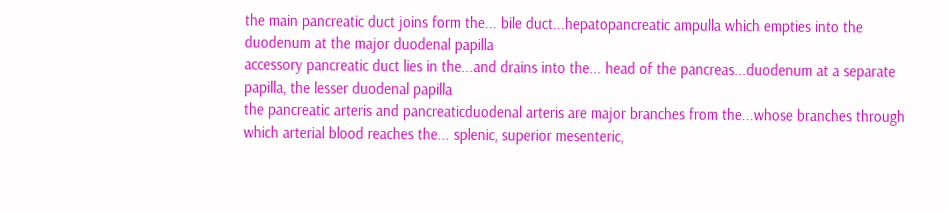the main pancreatic duct joins form the... bile duct...hepatopancreatic ampulla which empties into the duodenum at the major duodenal papilla
accessory pancreatic duct lies in the...and drains into the... head of the pancreas...duodenum at a separate papilla, the lesser duodenal papilla
the pancreatic arteris and pancreaticduodenal arteris are major branches from the...whose branches through which arterial blood reaches the... splenic, superior mesenteric,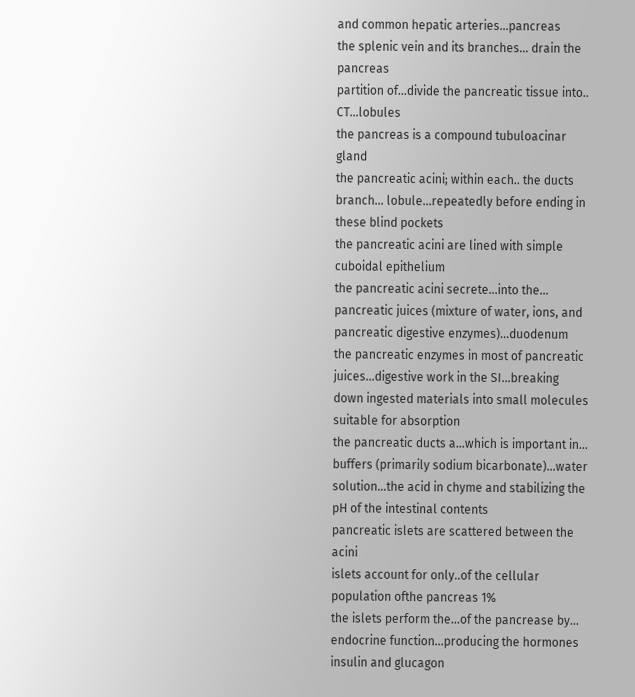and common hepatic arteries...pancreas
the splenic vein and its branches... drain the pancreas
partition of...divide the pancreatic tissue into.. CT...lobules
the pancreas is a compound tubuloacinar gland
the pancreatic acini; within each.. the ducts branch... lobule...repeatedly before ending in these blind pockets
the pancreatic acini are lined with simple cuboidal epithelium
the pancreatic acini secrete...into the... pancreatic juices (mixture of water, ions, and pancreatic digestive enzymes)...duodenum
the pancreatic enzymes in most of pancreatic juices...digestive work in the SI...breaking down ingested materials into small molecules suitable for absorption
the pancreatic ducts a...which is important in... buffers (primarily sodium bicarbonate)...water solution...the acid in chyme and stabilizing the pH of the intestinal contents
pancreatic islets are scattered between the acini
islets account for only..of the cellular population ofthe pancreas 1%
the islets perform the...of the pancrease by... endocrine function...producing the hormones insulin and glucagon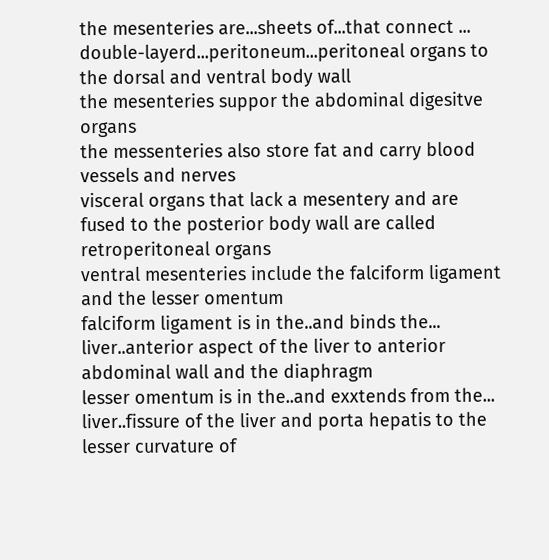the mesenteries are...sheets of...that connect ... double-layerd...peritoneum...peritoneal organs to the dorsal and ventral body wall
the mesenteries suppor the abdominal digesitve organs
the messenteries also store fat and carry blood vessels and nerves
visceral organs that lack a mesentery and are fused to the posterior body wall are called retroperitoneal organs
ventral mesenteries include the falciform ligament and the lesser omentum
falciform ligament is in the..and binds the... liver..anterior aspect of the liver to anterior abdominal wall and the diaphragm
lesser omentum is in the..and exxtends from the... liver..fissure of the liver and porta hepatis to the lesser curvature of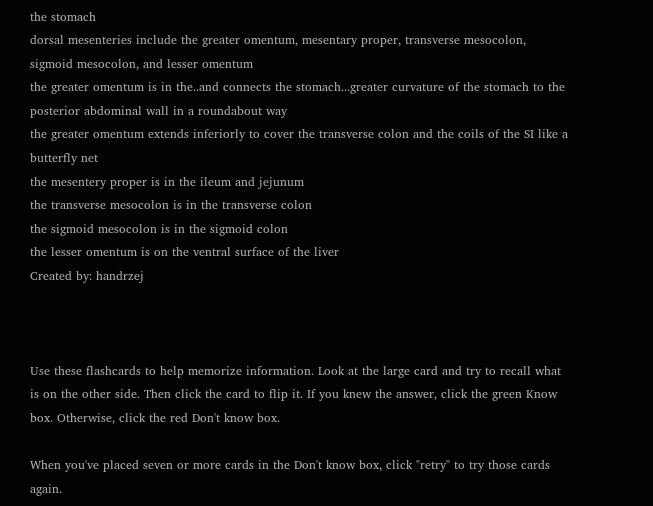the stomach
dorsal mesenteries include the greater omentum, mesentary proper, transverse mesocolon, sigmoid mesocolon, and lesser omentum
the greater omentum is in the..and connects the stomach...greater curvature of the stomach to the posterior abdominal wall in a roundabout way
the greater omentum extends inferiorly to cover the transverse colon and the coils of the SI like a butterfly net
the mesentery proper is in the ileum and jejunum
the transverse mesocolon is in the transverse colon
the sigmoid mesocolon is in the sigmoid colon
the lesser omentum is on the ventral surface of the liver
Created by: handrzej



Use these flashcards to help memorize information. Look at the large card and try to recall what is on the other side. Then click the card to flip it. If you knew the answer, click the green Know box. Otherwise, click the red Don't know box.

When you've placed seven or more cards in the Don't know box, click "retry" to try those cards again.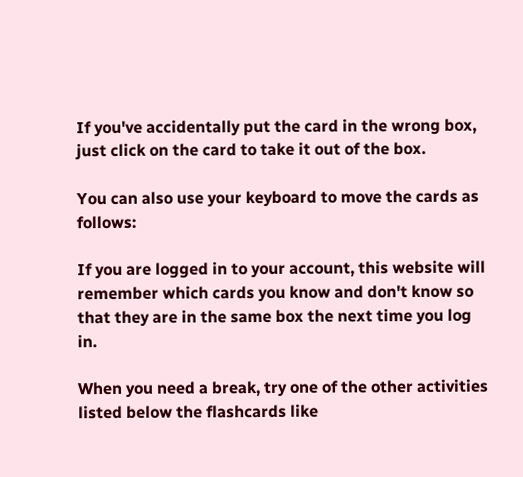If you've accidentally put the card in the wrong box, just click on the card to take it out of the box.

You can also use your keyboard to move the cards as follows:

If you are logged in to your account, this website will remember which cards you know and don't know so that they are in the same box the next time you log in.

When you need a break, try one of the other activities listed below the flashcards like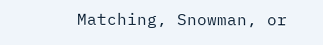Matching, Snowman, or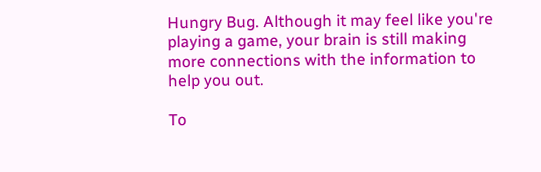Hungry Bug. Although it may feel like you're playing a game, your brain is still making more connections with the information to help you out.

To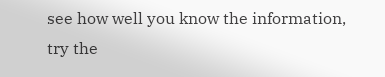see how well you know the information, try the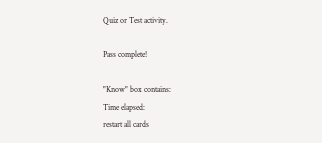Quiz or Test activity.

Pass complete!

"Know" box contains:
Time elapsed:
restart all cards